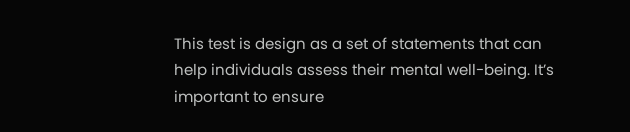This test is design as a set of statements that can help individuals assess their mental well-being. It’s important to ensure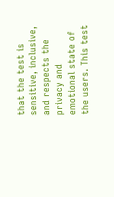that the test is sensitive, inclusive, and respects the privacy and emotional state of the users. This test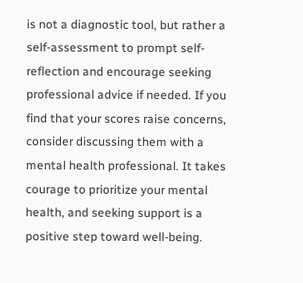is not a diagnostic tool, but rather a self-assessment to prompt self-reflection and encourage seeking professional advice if needed. If you find that your scores raise concerns, consider discussing them with a mental health professional. It takes courage to prioritize your mental health, and seeking support is a positive step toward well-being.